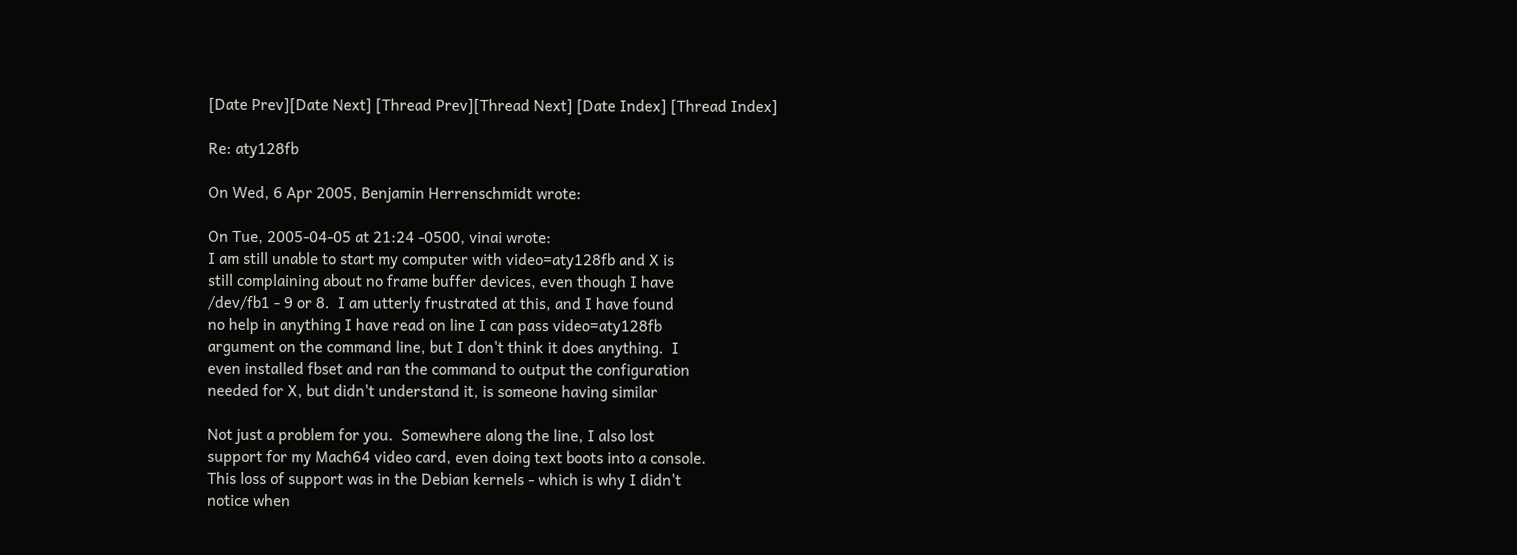[Date Prev][Date Next] [Thread Prev][Thread Next] [Date Index] [Thread Index]

Re: aty128fb

On Wed, 6 Apr 2005, Benjamin Herrenschmidt wrote:

On Tue, 2005-04-05 at 21:24 -0500, vinai wrote:
I am still unable to start my computer with video=aty128fb and X is
still complaining about no frame buffer devices, even though I have
/dev/fb1 - 9 or 8.  I am utterly frustrated at this, and I have found
no help in anything I have read on line I can pass video=aty128fb
argument on the command line, but I don't think it does anything.  I
even installed fbset and ran the command to output the configuration
needed for X, but didn't understand it, is someone having similar

Not just a problem for you.  Somewhere along the line, I also lost
support for my Mach64 video card, even doing text boots into a console.
This loss of support was in the Debian kernels - which is why I didn't
notice when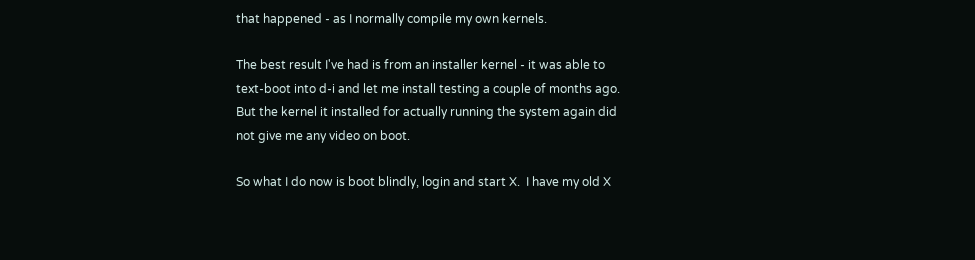that happened - as I normally compile my own kernels.

The best result I've had is from an installer kernel - it was able to
text-boot into d-i and let me install testing a couple of months ago.
But the kernel it installed for actually running the system again did
not give me any video on boot.

So what I do now is boot blindly, login and start X.  I have my old X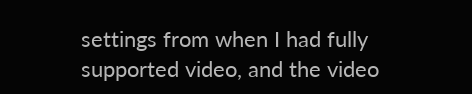settings from when I had fully supported video, and the video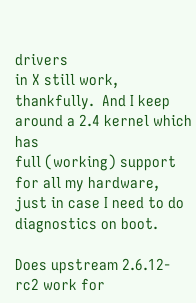drivers
in X still work, thankfully.  And I keep around a 2.4 kernel which has
full (working) support for all my hardware, just in case I need to do
diagnostics on boot.

Does upstream 2.6.12-rc2 work for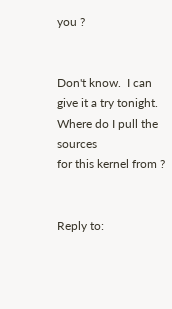you ?


Don't know.  I can give it a try tonight.  Where do I pull the sources
for this kernel from ?


Reply to: